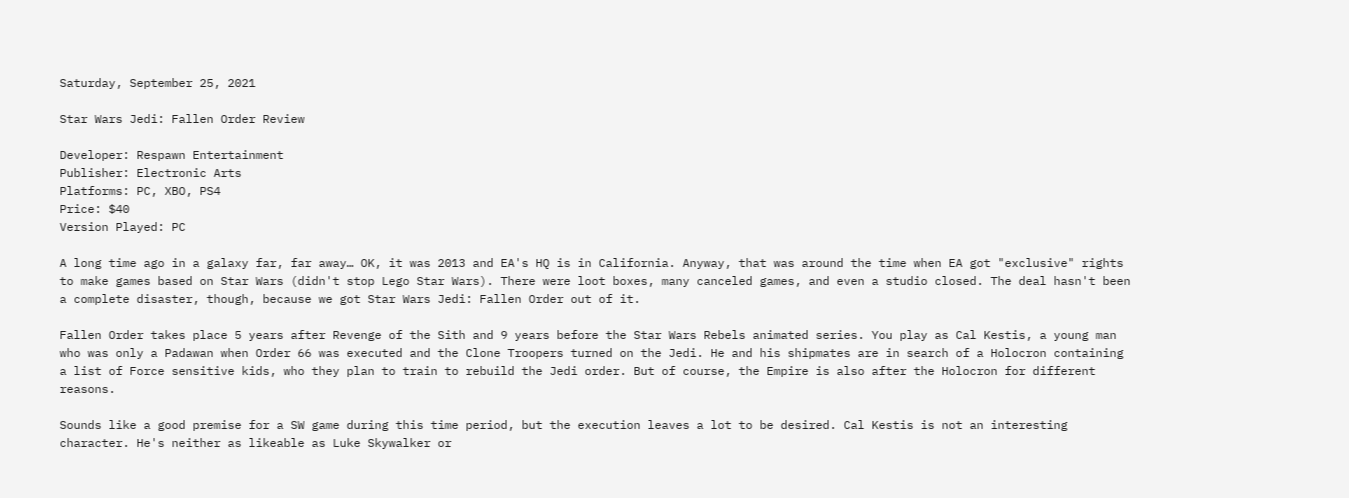Saturday, September 25, 2021

Star Wars Jedi: Fallen Order Review

Developer: Respawn Entertainment
Publisher: Electronic Arts
Platforms: PC, XBO, PS4
Price: $40
Version Played: PC

A long time ago in a galaxy far, far away… OK, it was 2013 and EA's HQ is in California. Anyway, that was around the time when EA got "exclusive" rights to make games based on Star Wars (didn't stop Lego Star Wars). There were loot boxes, many canceled games, and even a studio closed. The deal hasn't been a complete disaster, though, because we got Star Wars Jedi: Fallen Order out of it.

Fallen Order takes place 5 years after Revenge of the Sith and 9 years before the Star Wars Rebels animated series. You play as Cal Kestis, a young man who was only a Padawan when Order 66 was executed and the Clone Troopers turned on the Jedi. He and his shipmates are in search of a Holocron containing a list of Force sensitive kids, who they plan to train to rebuild the Jedi order. But of course, the Empire is also after the Holocron for different reasons.

Sounds like a good premise for a SW game during this time period, but the execution leaves a lot to be desired. Cal Kestis is not an interesting character. He's neither as likeable as Luke Skywalker or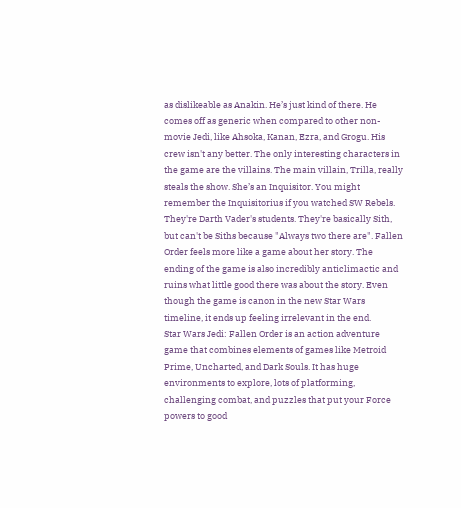as dislikeable as Anakin. He’s just kind of there. He comes off as generic when compared to other non-movie Jedi, like Ahsoka, Kanan, Ezra, and Grogu. His crew isn't any better. The only interesting characters in the game are the villains. The main villain, Trilla, really steals the show. She’s an Inquisitor. You might remember the Inquisitorius if you watched SW Rebels. They're Darth Vader's students. They're basically Sith, but can't be Siths because "Always two there are". Fallen Order feels more like a game about her story. The ending of the game is also incredibly anticlimactic and ruins what little good there was about the story. Even though the game is canon in the new Star Wars timeline, it ends up feeling irrelevant in the end.
Star Wars Jedi: Fallen Order is an action adventure game that combines elements of games like Metroid Prime, Uncharted, and Dark Souls. It has huge environments to explore, lots of platforming, challenging combat, and puzzles that put your Force powers to good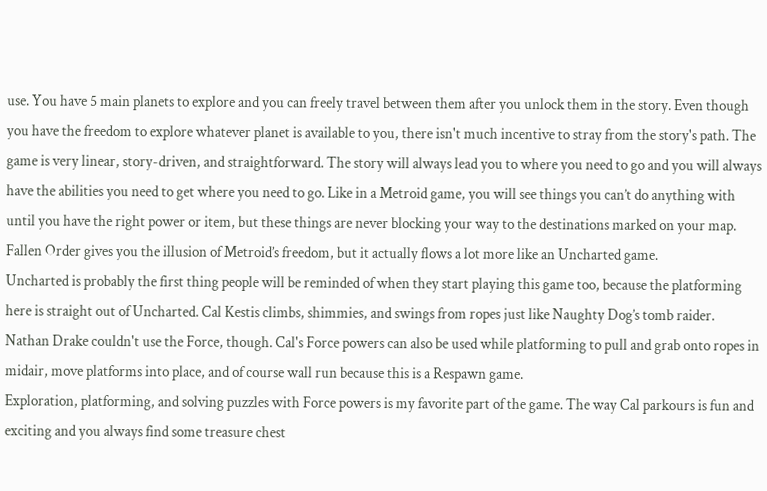use. You have 5 main planets to explore and you can freely travel between them after you unlock them in the story. Even though you have the freedom to explore whatever planet is available to you, there isn't much incentive to stray from the story's path. The game is very linear, story-driven, and straightforward. The story will always lead you to where you need to go and you will always have the abilities you need to get where you need to go. Like in a Metroid game, you will see things you can’t do anything with until you have the right power or item, but these things are never blocking your way to the destinations marked on your map. Fallen Order gives you the illusion of Metroid’s freedom, but it actually flows a lot more like an Uncharted game.
Uncharted is probably the first thing people will be reminded of when they start playing this game too, because the platforming here is straight out of Uncharted. Cal Kestis climbs, shimmies, and swings from ropes just like Naughty Dog’s tomb raider. Nathan Drake couldn't use the Force, though. Cal's Force powers can also be used while platforming to pull and grab onto ropes in midair, move platforms into place, and of course wall run because this is a Respawn game.
Exploration, platforming, and solving puzzles with Force powers is my favorite part of the game. The way Cal parkours is fun and exciting and you always find some treasure chest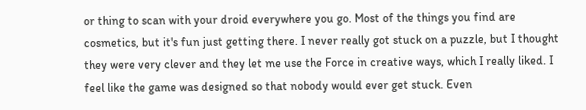or thing to scan with your droid everywhere you go. Most of the things you find are cosmetics, but it's fun just getting there. I never really got stuck on a puzzle, but I thought they were very clever and they let me use the Force in creative ways, which I really liked. I feel like the game was designed so that nobody would ever get stuck. Even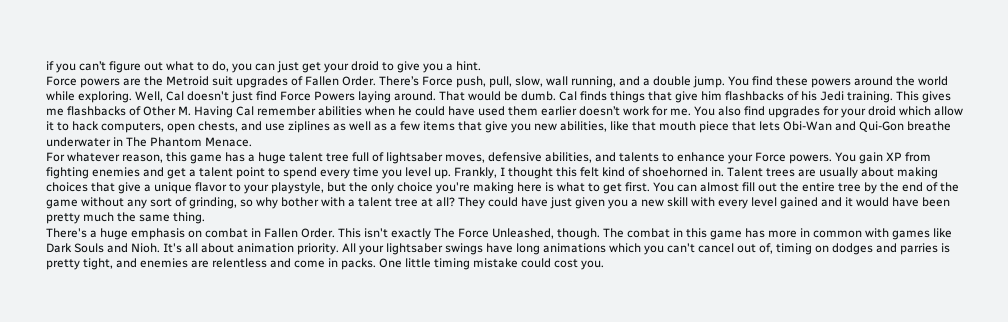if you can’t figure out what to do, you can just get your droid to give you a hint.
Force powers are the Metroid suit upgrades of Fallen Order. There’s Force push, pull, slow, wall running, and a double jump. You find these powers around the world while exploring. Well, Cal doesn't just find Force Powers laying around. That would be dumb. Cal finds things that give him flashbacks of his Jedi training. This gives me flashbacks of Other M. Having Cal remember abilities when he could have used them earlier doesn’t work for me. You also find upgrades for your droid which allow it to hack computers, open chests, and use ziplines as well as a few items that give you new abilities, like that mouth piece that lets Obi-Wan and Qui-Gon breathe underwater in The Phantom Menace.
For whatever reason, this game has a huge talent tree full of lightsaber moves, defensive abilities, and talents to enhance your Force powers. You gain XP from fighting enemies and get a talent point to spend every time you level up. Frankly, I thought this felt kind of shoehorned in. Talent trees are usually about making choices that give a unique flavor to your playstyle, but the only choice you're making here is what to get first. You can almost fill out the entire tree by the end of the game without any sort of grinding, so why bother with a talent tree at all? They could have just given you a new skill with every level gained and it would have been pretty much the same thing.
There's a huge emphasis on combat in Fallen Order. This isn't exactly The Force Unleashed, though. The combat in this game has more in common with games like Dark Souls and Nioh. It's all about animation priority. All your lightsaber swings have long animations which you can't cancel out of, timing on dodges and parries is pretty tight, and enemies are relentless and come in packs. One little timing mistake could cost you.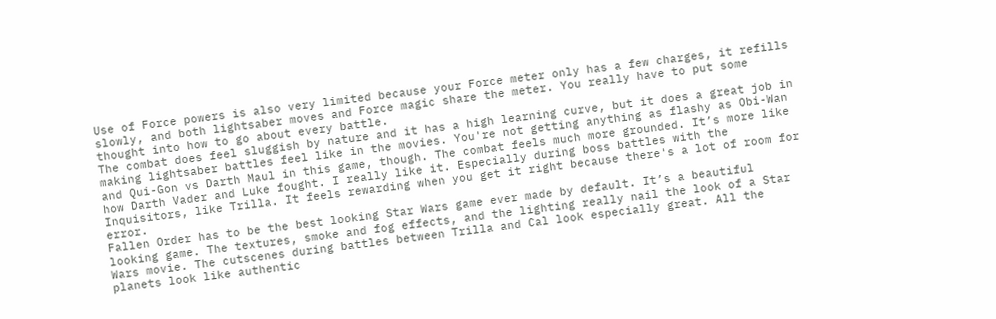Use of Force powers is also very limited because your Force meter only has a few charges, it refills slowly, and both lightsaber moves and Force magic share the meter. You really have to put some thought into how to go about every battle.
The combat does feel sluggish by nature and it has a high learning curve, but it does a great job in making lightsaber battles feel like in the movies. You're not getting anything as flashy as Obi-Wan and Qui-Gon vs Darth Maul in this game, though. The combat feels much more grounded. It’s more like how Darth Vader and Luke fought. I really like it. Especially during boss battles with the Inquisitors, like Trilla. It feels rewarding when you get it right because there's a lot of room for error.
Fallen Order has to be the best looking Star Wars game ever made by default. It’s a beautiful looking game. The textures, smoke and fog effects, and the lighting really nail the look of a Star Wars movie. The cutscenes during battles between Trilla and Cal look especially great. All the planets look like authentic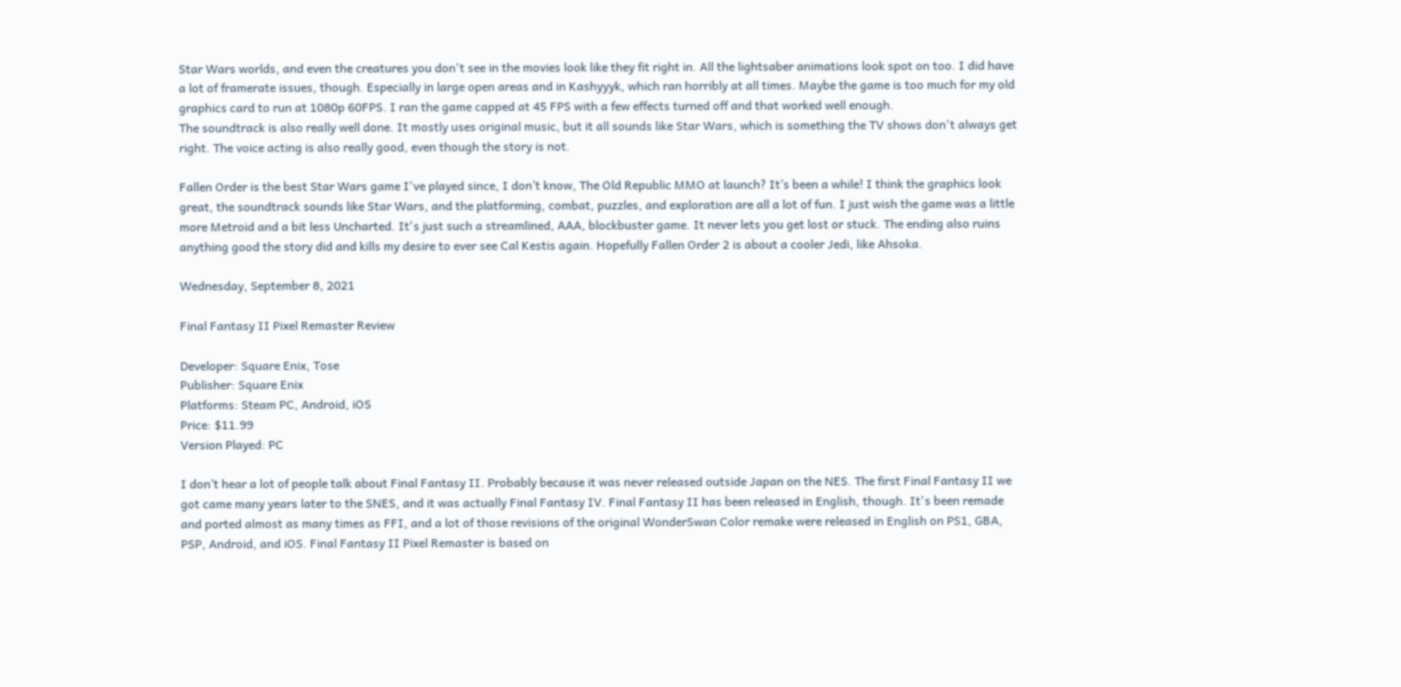Star Wars worlds, and even the creatures you don't see in the movies look like they fit right in. All the lightsaber animations look spot on too. I did have a lot of framerate issues, though. Especially in large open areas and in Kashyyyk, which ran horribly at all times. Maybe the game is too much for my old graphics card to run at 1080p 60FPS. I ran the game capped at 45 FPS with a few effects turned off and that worked well enough.
The soundtrack is also really well done. It mostly uses original music, but it all sounds like Star Wars, which is something the TV shows don't always get right. The voice acting is also really good, even though the story is not.

Fallen Order is the best Star Wars game I've played since, I don’t know, The Old Republic MMO at launch? It’s been a while! I think the graphics look great, the soundtrack sounds like Star Wars, and the platforming, combat, puzzles, and exploration are all a lot of fun. I just wish the game was a little more Metroid and a bit less Uncharted. It's just such a streamlined, AAA, blockbuster game. It never lets you get lost or stuck. The ending also ruins anything good the story did and kills my desire to ever see Cal Kestis again. Hopefully Fallen Order 2 is about a cooler Jedi, like Ahsoka.

Wednesday, September 8, 2021

Final Fantasy II Pixel Remaster Review

Developer: Square Enix, Tose
Publisher: Square Enix
Platforms: Steam PC, Android, iOS
Price: $11.99
Version Played: PC

I don’t hear a lot of people talk about Final Fantasy II. Probably because it was never released outside Japan on the NES. The first Final Fantasy II we got came many years later to the SNES, and it was actually Final Fantasy IV. Final Fantasy II has been released in English, though. It's been remade and ported almost as many times as FFI, and a lot of those revisions of the original WonderSwan Color remake were released in English on PS1, GBA, PSP, Android, and iOS. Final Fantasy II Pixel Remaster is based on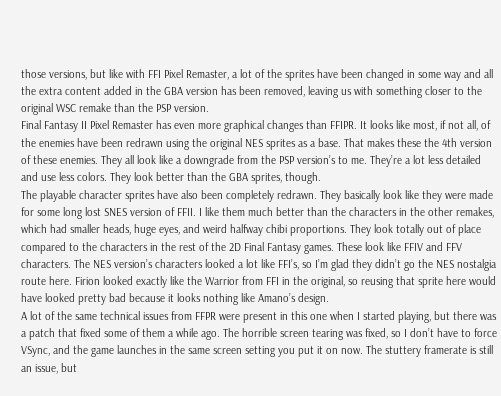those versions, but like with FFI Pixel Remaster, a lot of the sprites have been changed in some way and all the extra content added in the GBA version has been removed, leaving us with something closer to the original WSC remake than the PSP version.
Final Fantasy II Pixel Remaster has even more graphical changes than FFIPR. It looks like most, if not all, of the enemies have been redrawn using the original NES sprites as a base. That makes these the 4th version of these enemies. They all look like a downgrade from the PSP version’s to me. They’re a lot less detailed and use less colors. They look better than the GBA sprites, though.
The playable character sprites have also been completely redrawn. They basically look like they were made for some long lost SNES version of FFII. I like them much better than the characters in the other remakes, which had smaller heads, huge eyes, and weird halfway chibi proportions. They look totally out of place compared to the characters in the rest of the 2D Final Fantasy games. These look like FFIV and FFV characters. The NES version’s characters looked a lot like FFI’s, so I’m glad they didn’t go the NES nostalgia route here. Firion looked exactly like the Warrior from FFI in the original, so reusing that sprite here would have looked pretty bad because it looks nothing like Amano’s design.
A lot of the same technical issues from FFPR were present in this one when I started playing, but there was a patch that fixed some of them a while ago. The horrible screen tearing was fixed, so I don’t have to force VSync, and the game launches in the same screen setting you put it on now. The stuttery framerate is still an issue, but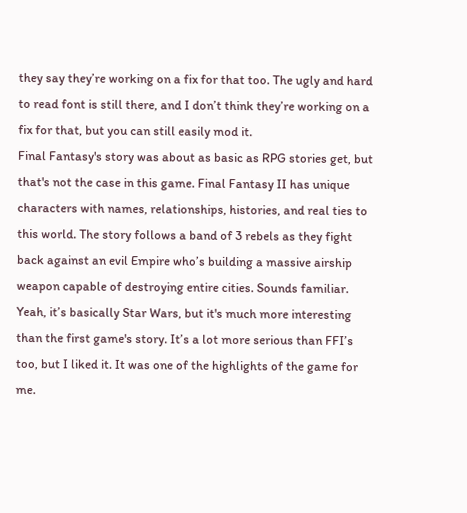they say they’re working on a fix for that too. The ugly and hard to read font is still there, and I don’t think they’re working on a fix for that, but you can still easily mod it.
Final Fantasy's story was about as basic as RPG stories get, but that's not the case in this game. Final Fantasy II has unique characters with names, relationships, histories, and real ties to this world. The story follows a band of 3 rebels as they fight back against an evil Empire who’s building a massive airship weapon capable of destroying entire cities. Sounds familiar. Yeah, it’s basically Star Wars, but it's much more interesting than the first game's story. It’s a lot more serious than FFI’s too, but I liked it. It was one of the highlights of the game for me.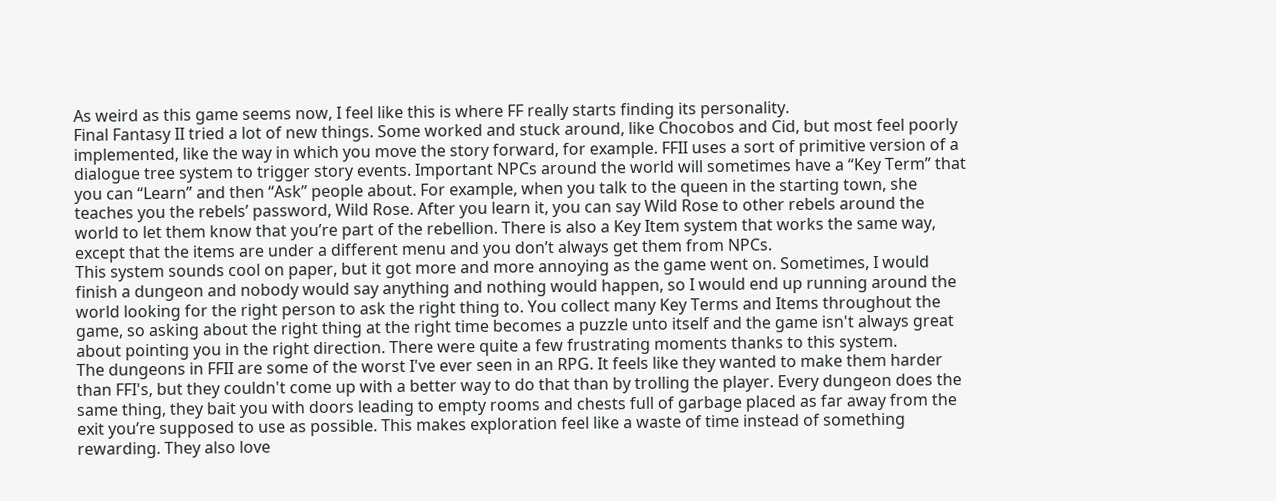As weird as this game seems now, I feel like this is where FF really starts finding its personality.
Final Fantasy II tried a lot of new things. Some worked and stuck around, like Chocobos and Cid, but most feel poorly implemented, like the way in which you move the story forward, for example. FFII uses a sort of primitive version of a dialogue tree system to trigger story events. Important NPCs around the world will sometimes have a “Key Term” that you can “Learn” and then “Ask” people about. For example, when you talk to the queen in the starting town, she teaches you the rebels’ password, Wild Rose. After you learn it, you can say Wild Rose to other rebels around the world to let them know that you’re part of the rebellion. There is also a Key Item system that works the same way, except that the items are under a different menu and you don’t always get them from NPCs.
This system sounds cool on paper, but it got more and more annoying as the game went on. Sometimes, I would finish a dungeon and nobody would say anything and nothing would happen, so I would end up running around the world looking for the right person to ask the right thing to. You collect many Key Terms and Items throughout the game, so asking about the right thing at the right time becomes a puzzle unto itself and the game isn't always great about pointing you in the right direction. There were quite a few frustrating moments thanks to this system.
The dungeons in FFII are some of the worst I've ever seen in an RPG. It feels like they wanted to make them harder than FFI's, but they couldn't come up with a better way to do that than by trolling the player. Every dungeon does the same thing, they bait you with doors leading to empty rooms and chests full of garbage placed as far away from the exit you’re supposed to use as possible. This makes exploration feel like a waste of time instead of something rewarding. They also love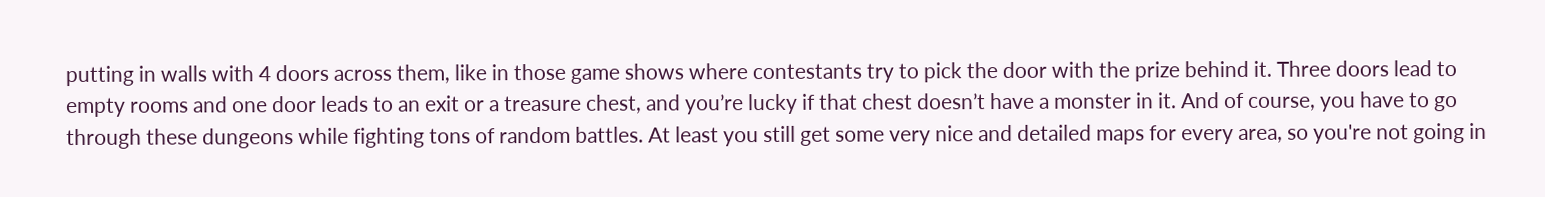putting in walls with 4 doors across them, like in those game shows where contestants try to pick the door with the prize behind it. Three doors lead to empty rooms and one door leads to an exit or a treasure chest, and you’re lucky if that chest doesn’t have a monster in it. And of course, you have to go through these dungeons while fighting tons of random battles. At least you still get some very nice and detailed maps for every area, so you're not going in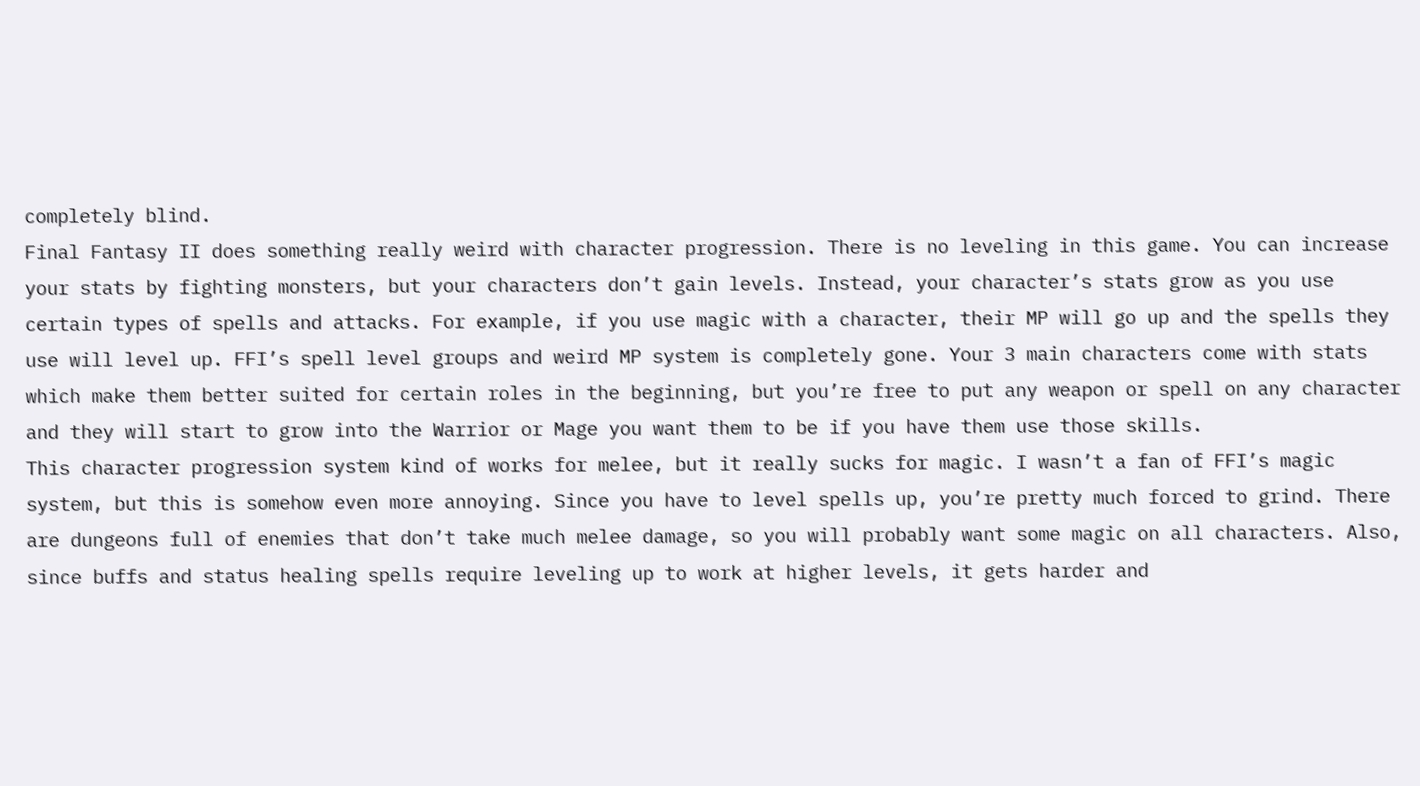completely blind.
Final Fantasy II does something really weird with character progression. There is no leveling in this game. You can increase your stats by fighting monsters, but your characters don’t gain levels. Instead, your character’s stats grow as you use certain types of spells and attacks. For example, if you use magic with a character, their MP will go up and the spells they use will level up. FFI’s spell level groups and weird MP system is completely gone. Your 3 main characters come with stats which make them better suited for certain roles in the beginning, but you’re free to put any weapon or spell on any character and they will start to grow into the Warrior or Mage you want them to be if you have them use those skills.
This character progression system kind of works for melee, but it really sucks for magic. I wasn’t a fan of FFI’s magic system, but this is somehow even more annoying. Since you have to level spells up, you’re pretty much forced to grind. There are dungeons full of enemies that don’t take much melee damage, so you will probably want some magic on all characters. Also, since buffs and status healing spells require leveling up to work at higher levels, it gets harder and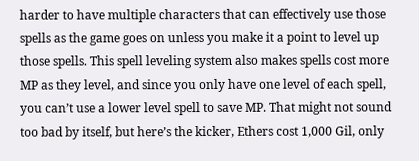harder to have multiple characters that can effectively use those spells as the game goes on unless you make it a point to level up those spells. This spell leveling system also makes spells cost more MP as they level, and since you only have one level of each spell, you can’t use a lower level spell to save MP. That might not sound too bad by itself, but here’s the kicker, Ethers cost 1,000 Gil, only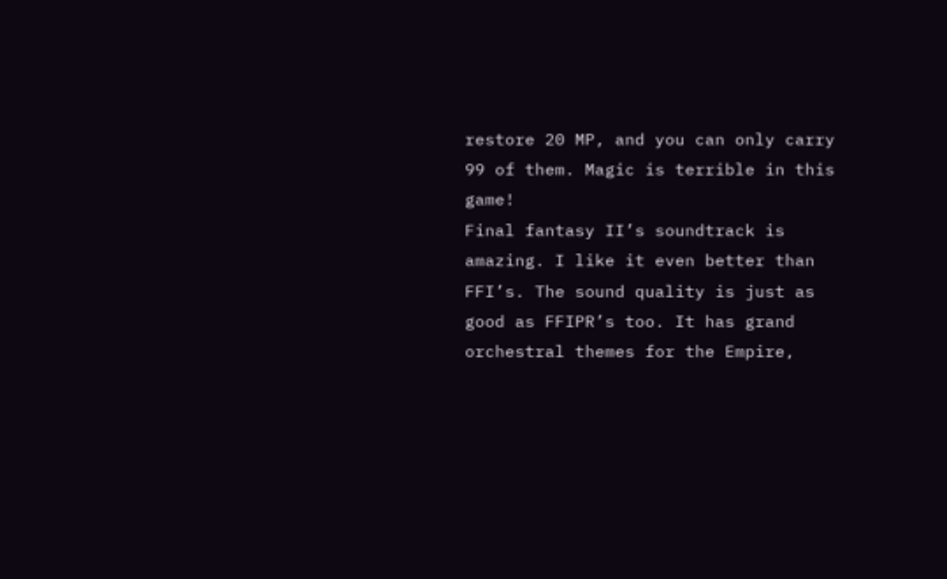restore 20 MP, and you can only carry 99 of them. Magic is terrible in this game!
Final fantasy II’s soundtrack is amazing. I like it even better than FFI’s. The sound quality is just as good as FFIPR’s too. It has grand orchestral themes for the Empire,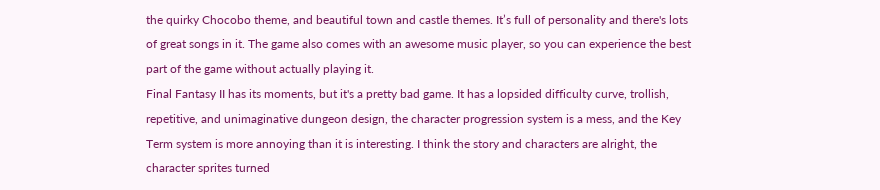the quirky Chocobo theme, and beautiful town and castle themes. It’s full of personality and there's lots of great songs in it. The game also comes with an awesome music player, so you can experience the best part of the game without actually playing it.
Final Fantasy II has its moments, but it's a pretty bad game. It has a lopsided difficulty curve, trollish, repetitive, and unimaginative dungeon design, the character progression system is a mess, and the Key Term system is more annoying than it is interesting. I think the story and characters are alright, the character sprites turned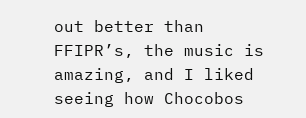out better than FFIPR’s, the music is amazing, and I liked seeing how Chocobos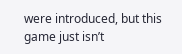were introduced, but this game just isn’t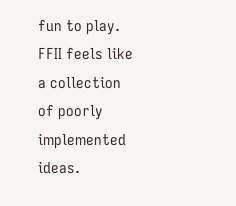fun to play. FFII feels like a collection of poorly implemented ideas.